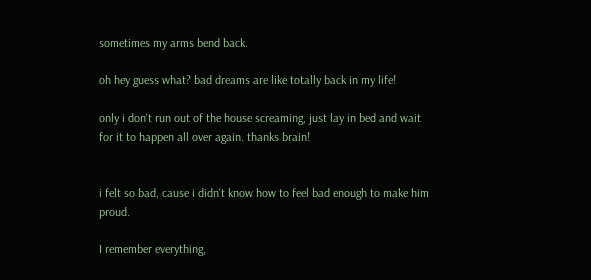sometimes my arms bend back.

oh hey guess what? bad dreams are like totally back in my life!

only i don't run out of the house screaming, just lay in bed and wait for it to happen all over again. thanks brain!


i felt so bad, cause i didn't know how to feel bad enough to make him proud.

I remember everything,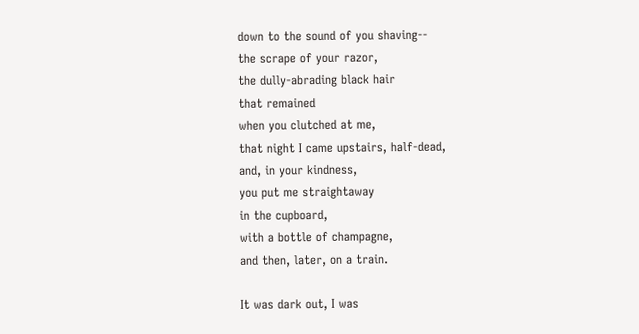down to the sound of you shaving--
the scrape of your razor,
the dully-abrading black hair
that remained
when you clutched at me,
that night I came upstairs, half-dead,
and, in your kindness,
you put me straightaway
in the cupboard,
with a bottle of champagne,
and then, later, on a train.

It was dark out, I was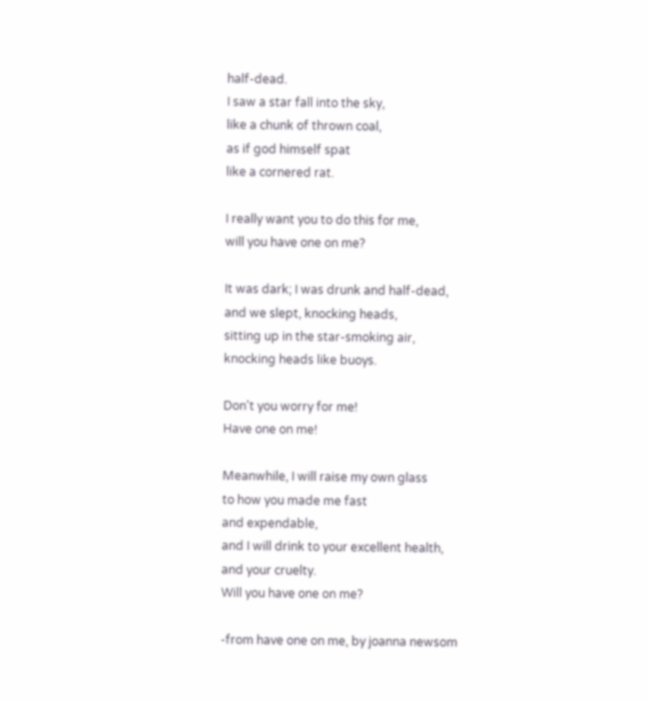half-dead.
I saw a star fall into the sky,
like a chunk of thrown coal,
as if god himself spat
like a cornered rat.

I really want you to do this for me,
will you have one on me?

It was dark; I was drunk and half-dead,
and we slept, knocking heads,
sitting up in the star-smoking air,
knocking heads like buoys.

Don't you worry for me!
Have one on me!

Meanwhile, I will raise my own glass
to how you made me fast
and expendable,
and I will drink to your excellent health,
and your cruelty.
Will you have one on me?

-from have one on me, by joanna newsom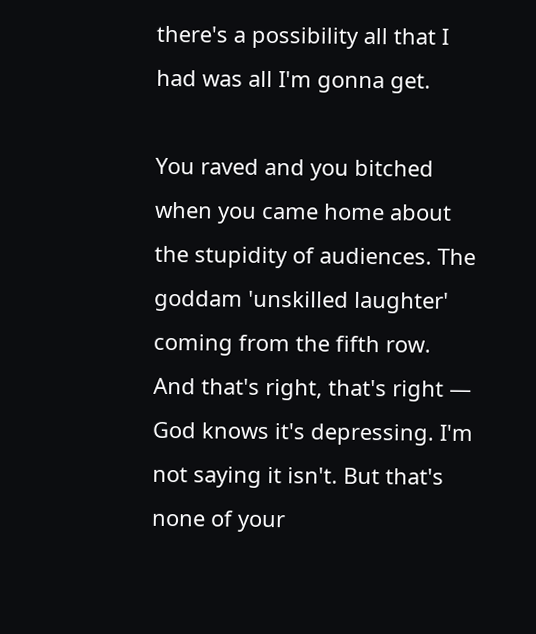there's a possibility all that I had was all I'm gonna get.

You raved and you bitched when you came home about the stupidity of audiences. The goddam 'unskilled laughter' coming from the fifth row. And that's right, that's right — God knows it's depressing. I'm not saying it isn't. But that's none of your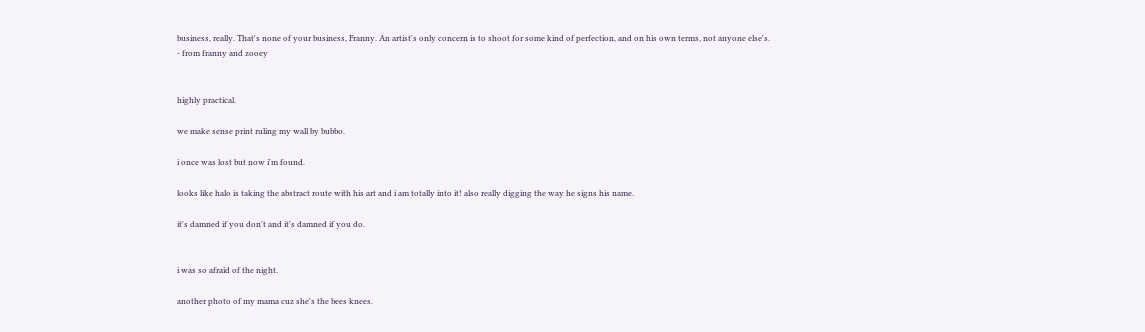business, really. That's none of your business, Franny. An artist's only concern is to shoot for some kind of perfection, and on his own terms, not anyone else's.
- from franny and zooey


highly practical.

we make sense print ruling my wall by bubbo.

i once was lost but now i'm found.

looks like halo is taking the abstract route with his art and i am totally into it! also really digging the way he signs his name.

it's damned if you don't and it's damned if you do.


i was so afraid of the night.

another photo of my mama cuz she's the bees knees.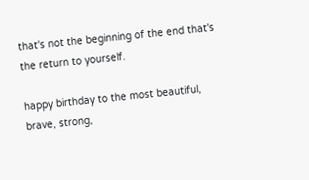that's not the beginning of the end that's the return to yourself.

happy birthday to the most beautiful, brave, strong,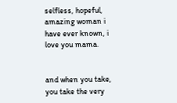selfless, hopeful, amazing woman i have ever known, i love you mama.


and when you take, you take the very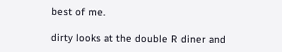best of me.

dirty looks at the double R diner and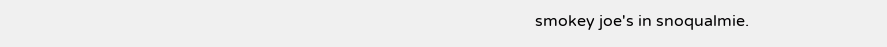smokey joe's in snoqualmie.